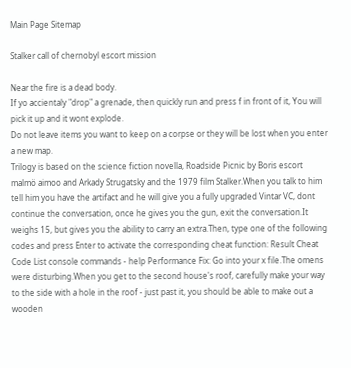Main Page Sitemap

Stalker call of chernobyl escort mission

Near the fire is a dead body.
If yo accientaly "drop" a grenade, then quickly run and press f in front of it, You will pick it up and it wont explode.
Do not leave items you want to keep on a corpse or they will be lost when you enter a new map.
Trilogy is based on the science fiction novella, Roadside Picnic by Boris escort malmö aimoo and Arkady Strugatsky and the 1979 film Stalker.When you talk to him tell him you have the artifact and he will give you a fully upgraded Vintar VC, dont continue the conversation, once he gives you the gun, exit the conversation.It weighs 15, but gives you the ability to carry an extra.Then, type one of the following codes and press Enter to activate the corresponding cheat function: Result Cheat Code List console commands - help Performance Fix: Go into your x file.The omens were disturbing.When you get to the second house's roof, carefully make your way to the side with a hole in the roof - just past it, you should be able to make out a wooden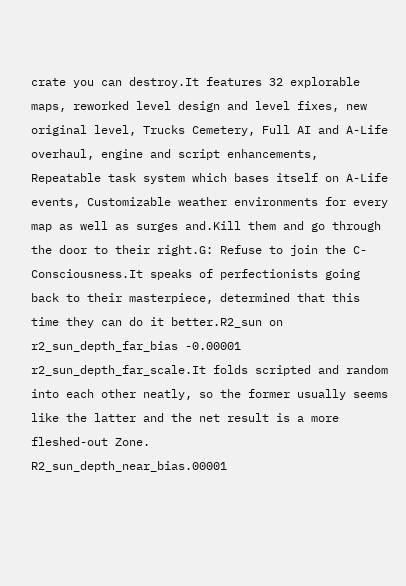crate you can destroy.It features 32 explorable maps, reworked level design and level fixes, new original level, Trucks Cemetery, Full AI and A-Life overhaul, engine and script enhancements, Repeatable task system which bases itself on A-Life events, Customizable weather environments for every map as well as surges and.Kill them and go through the door to their right.G: Refuse to join the C-Consciousness.It speaks of perfectionists going back to their masterpiece, determined that this time they can do it better.R2_sun on r2_sun_depth_far_bias -0.00001 r2_sun_depth_far_scale.It folds scripted and random into each other neatly, so the former usually seems like the latter and the net result is a more fleshed-out Zone.
R2_sun_depth_near_bias.00001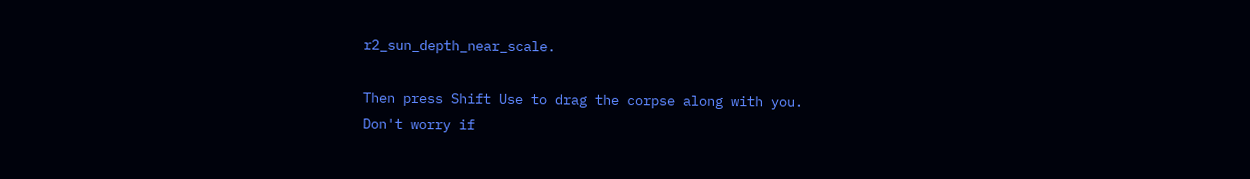r2_sun_depth_near_scale.

Then press Shift Use to drag the corpse along with you.
Don't worry if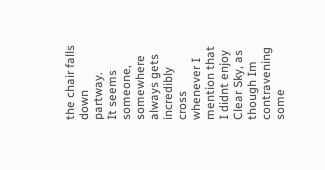the chair falls down partway.
It seems someone, somewhere always gets incredibly cross whenever I mention that I didnt enjoy Clear Sky, as though Im contravening some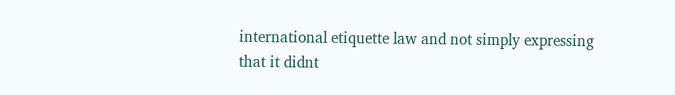international etiquette law and not simply expressing that it didnt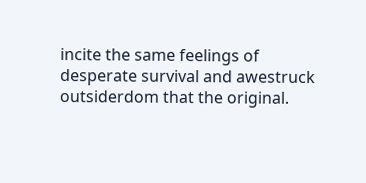incite the same feelings of desperate survival and awestruck outsiderdom that the original.